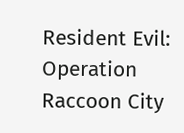Resident Evil: Operation Raccoon City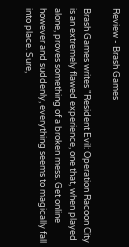Review - Brash Games

Brash Games writes "Resident Evil: Operation Racoon City is an extremely flawed experience, one that, when played alone, proves something of a broken mess. Get online however and suddenly, everything seems to magically fall into place. Sure,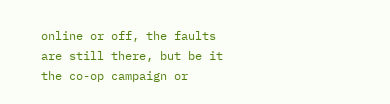online or off, the faults are still there, but be it the co-op campaign or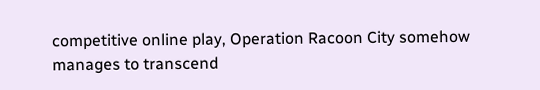competitive online play, Operation Racoon City somehow manages to transcend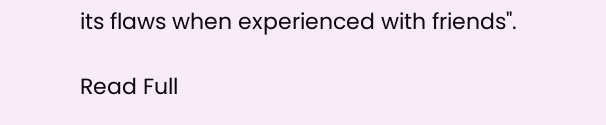its flaws when experienced with friends".

Read Full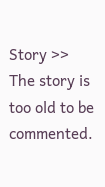Story >>
The story is too old to be commented.